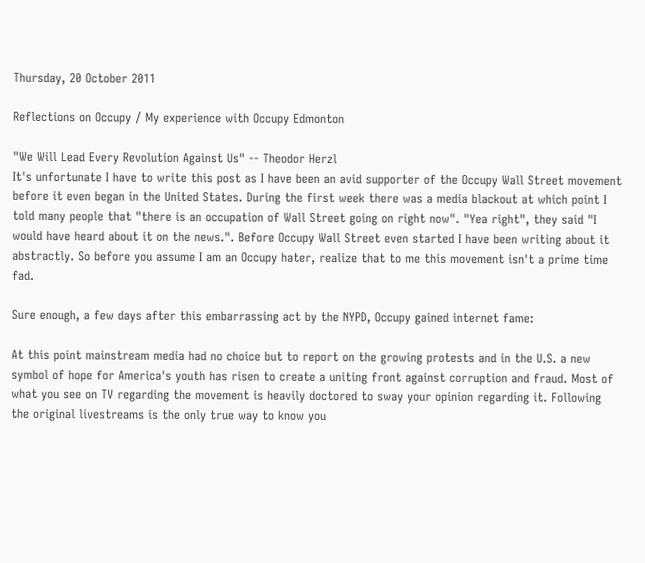Thursday, 20 October 2011

Reflections on Occupy / My experience with Occupy Edmonton

"We Will Lead Every Revolution Against Us" -- Theodor Herzl
It's unfortunate I have to write this post as I have been an avid supporter of the Occupy Wall Street movement before it even began in the United States. During the first week there was a media blackout at which point I told many people that "there is an occupation of Wall Street going on right now". "Yea right", they said "I would have heard about it on the news.". Before Occupy Wall Street even started I have been writing about it abstractly. So before you assume I am an Occupy hater, realize that to me this movement isn't a prime time fad.

Sure enough, a few days after this embarrassing act by the NYPD, Occupy gained internet fame:

At this point mainstream media had no choice but to report on the growing protests and in the U.S. a new symbol of hope for America's youth has risen to create a uniting front against corruption and fraud. Most of what you see on TV regarding the movement is heavily doctored to sway your opinion regarding it. Following the original livestreams is the only true way to know you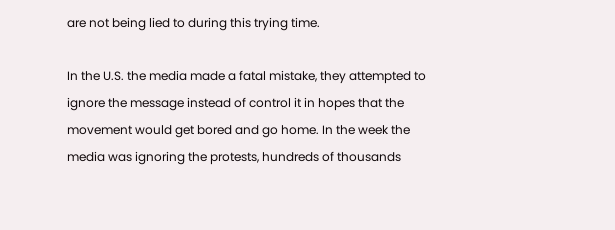are not being lied to during this trying time.

In the U.S. the media made a fatal mistake, they attempted to ignore the message instead of control it in hopes that the movement would get bored and go home. In the week the media was ignoring the protests, hundreds of thousands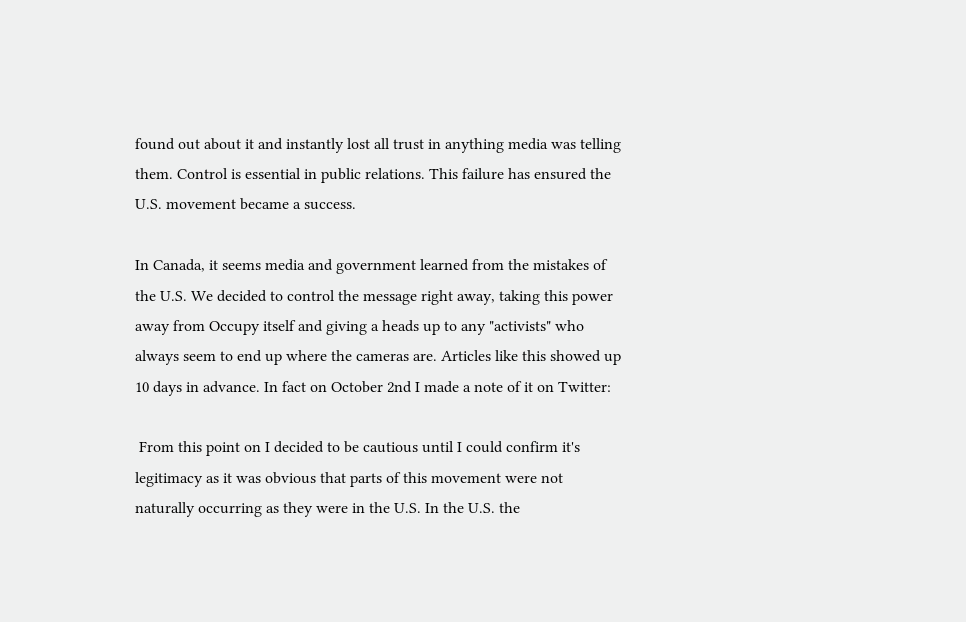found out about it and instantly lost all trust in anything media was telling them. Control is essential in public relations. This failure has ensured the U.S. movement became a success.

In Canada, it seems media and government learned from the mistakes of the U.S. We decided to control the message right away, taking this power away from Occupy itself and giving a heads up to any "activists" who always seem to end up where the cameras are. Articles like this showed up 10 days in advance. In fact on October 2nd I made a note of it on Twitter:

 From this point on I decided to be cautious until I could confirm it's legitimacy as it was obvious that parts of this movement were not naturally occurring as they were in the U.S. In the U.S. the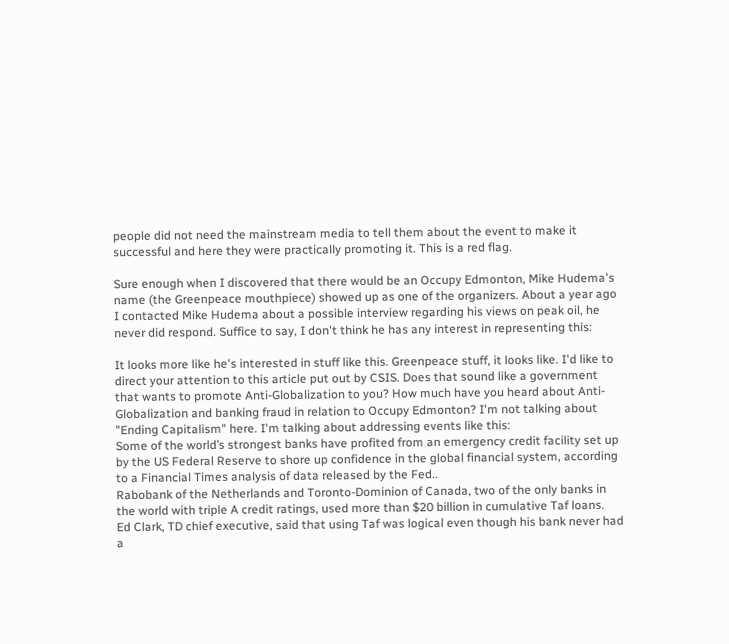people did not need the mainstream media to tell them about the event to make it successful and here they were practically promoting it. This is a red flag.

Sure enough when I discovered that there would be an Occupy Edmonton, Mike Hudema's name (the Greenpeace mouthpiece) showed up as one of the organizers. About a year ago I contacted Mike Hudema about a possible interview regarding his views on peak oil, he never did respond. Suffice to say, I don't think he has any interest in representing this:

It looks more like he's interested in stuff like this. Greenpeace stuff, it looks like. I'd like to direct your attention to this article put out by CSIS. Does that sound like a government that wants to promote Anti-Globalization to you? How much have you heard about Anti-Globalization and banking fraud in relation to Occupy Edmonton? I'm not talking about "Ending Capitalism" here. I'm talking about addressing events like this:
Some of the world’s strongest banks have profited from an emergency credit facility set up by the US Federal Reserve to shore up confidence in the global financial system, according to a Financial Times analysis of data released by the Fed..
Rabobank of the Netherlands and Toronto-Dominion of Canada, two of the only banks in the world with triple A credit ratings, used more than $20 billion in cumulative Taf loans.
Ed Clark, TD chief executive, said that using Taf was logical even though his bank never had a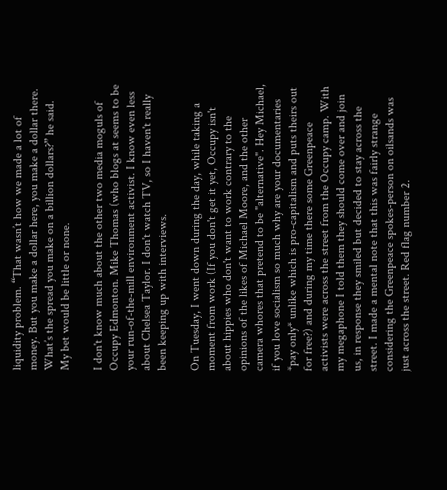liquidity problem. “That wasn’t how we made a lot of money. But you make a dollar here, you make a dollar there. What’s the spread you make on a billion dollars?” he said.
My bet would be little or none.

I don't know much about the other two media moguls of Occupy Edmonton. Mike Thomas (who blogs at seems to be your run-of-the-mill environment activist. I know even less about Chelsea Taylor. I don't watch TV, so I haven't really been keeping up with interviews.

On Tuesday, I went down during the day, while taking a moment from work (If you don't get it yet, Occupy isn't about hippies who don't want to work contrary to the opinions of the likes of Michael Moore, and the other camera whores that pretend to be "alternative". Hey Michael, if you love socialism so much why are your documentaries *pay only* unlike which is pro-capitalism and puts theirs out for free?) and during my time there some Greenpeace activists were across the street from the Occupy camp. With my megaphone I told them they should come over and join us, in response they smiled but decided to stay across the street. I made a mental note that this was fairly strange considering the Greenpeace spokes-person on oilsands was just across the street. Red flag number 2.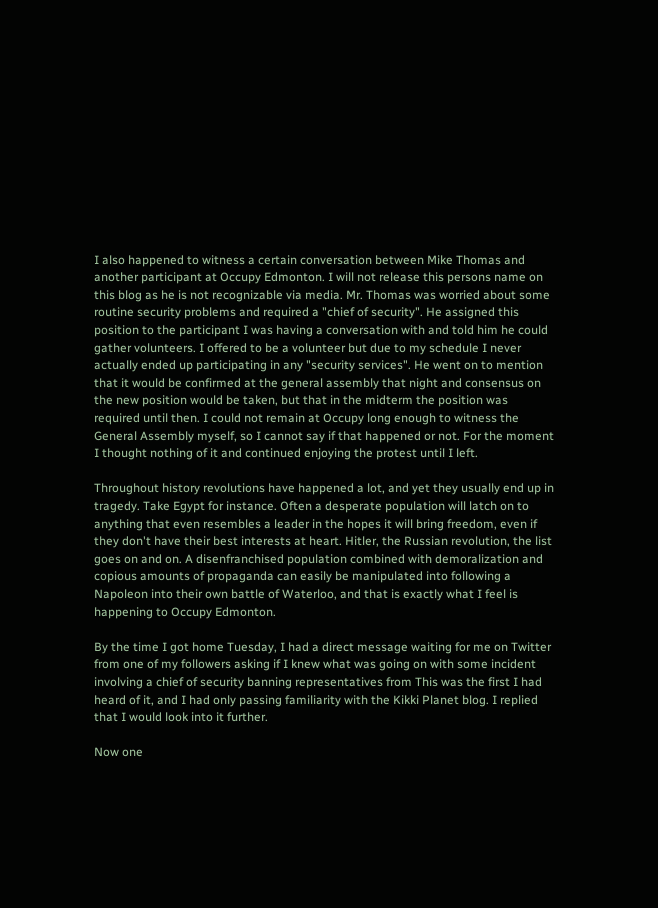I also happened to witness a certain conversation between Mike Thomas and another participant at Occupy Edmonton. I will not release this persons name on this blog as he is not recognizable via media. Mr. Thomas was worried about some routine security problems and required a "chief of security". He assigned this position to the participant I was having a conversation with and told him he could gather volunteers. I offered to be a volunteer but due to my schedule I never actually ended up participating in any "security services". He went on to mention that it would be confirmed at the general assembly that night and consensus on the new position would be taken, but that in the midterm the position was required until then. I could not remain at Occupy long enough to witness the General Assembly myself, so I cannot say if that happened or not. For the moment I thought nothing of it and continued enjoying the protest until I left.

Throughout history revolutions have happened a lot, and yet they usually end up in tragedy. Take Egypt for instance. Often a desperate population will latch on to anything that even resembles a leader in the hopes it will bring freedom, even if they don't have their best interests at heart. Hitler, the Russian revolution, the list goes on and on. A disenfranchised population combined with demoralization and copious amounts of propaganda can easily be manipulated into following a Napoleon into their own battle of Waterloo, and that is exactly what I feel is happening to Occupy Edmonton.

By the time I got home Tuesday, I had a direct message waiting for me on Twitter from one of my followers asking if I knew what was going on with some incident involving a chief of security banning representatives from This was the first I had heard of it, and I had only passing familiarity with the Kikki Planet blog. I replied that I would look into it further.

Now one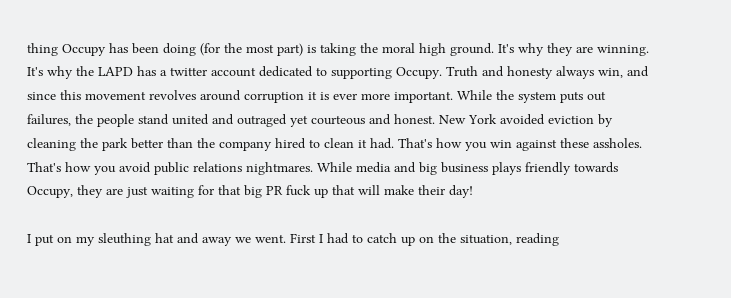thing Occupy has been doing (for the most part) is taking the moral high ground. It's why they are winning. It's why the LAPD has a twitter account dedicated to supporting Occupy. Truth and honesty always win, and since this movement revolves around corruption it is ever more important. While the system puts out failures, the people stand united and outraged yet courteous and honest. New York avoided eviction by cleaning the park better than the company hired to clean it had. That's how you win against these assholes. That's how you avoid public relations nightmares. While media and big business plays friendly towards Occupy, they are just waiting for that big PR fuck up that will make their day!

I put on my sleuthing hat and away we went. First I had to catch up on the situation, reading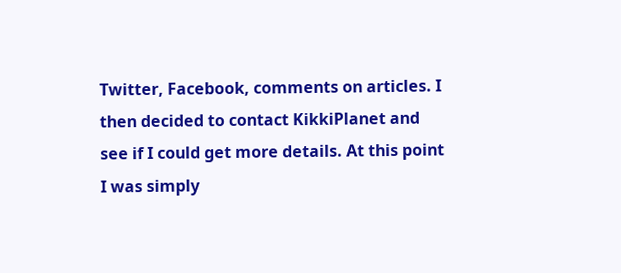Twitter, Facebook, comments on articles. I then decided to contact KikkiPlanet and see if I could get more details. At this point I was simply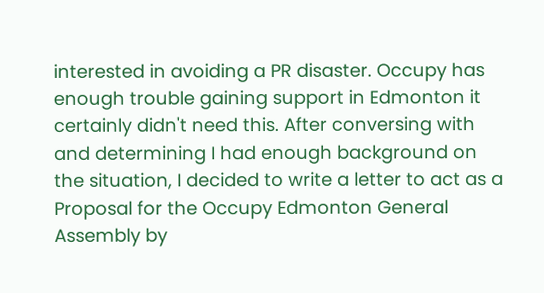interested in avoiding a PR disaster. Occupy has enough trouble gaining support in Edmonton it certainly didn't need this. After conversing with and determining I had enough background on the situation, I decided to write a letter to act as a Proposal for the Occupy Edmonton General Assembly by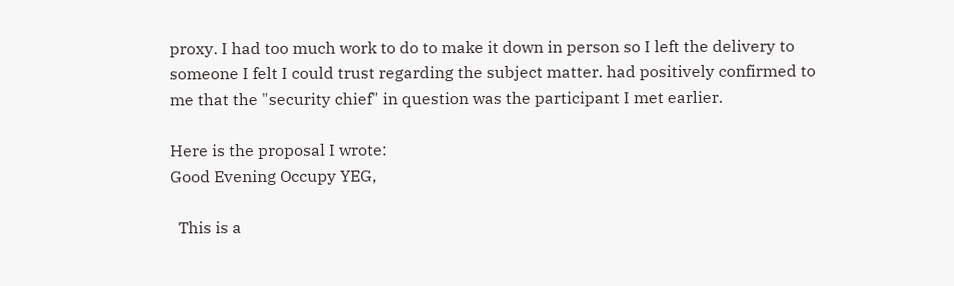proxy. I had too much work to do to make it down in person so I left the delivery to someone I felt I could trust regarding the subject matter. had positively confirmed to me that the "security chief" in question was the participant I met earlier.

Here is the proposal I wrote:
Good Evening Occupy YEG,

  This is a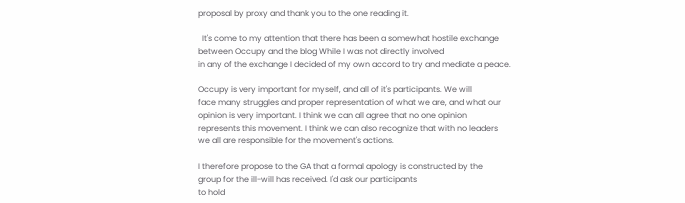proposal by proxy and thank you to the one reading it.

  It's come to my attention that there has been a somewhat hostile exchange
between Occupy and the blog While I was not directly involved
in any of the exchange I decided of my own accord to try and mediate a peace.

Occupy is very important for myself, and all of it's participants. We will
face many struggles and proper representation of what we are, and what our
opinion is very important. I think we can all agree that no one opinion
represents this movement. I think we can also recognize that with no leaders
we all are responsible for the movement's actions.

I therefore propose to the GA that a formal apology is constructed by the
group for the ill-will has received. I'd ask our participants
to hold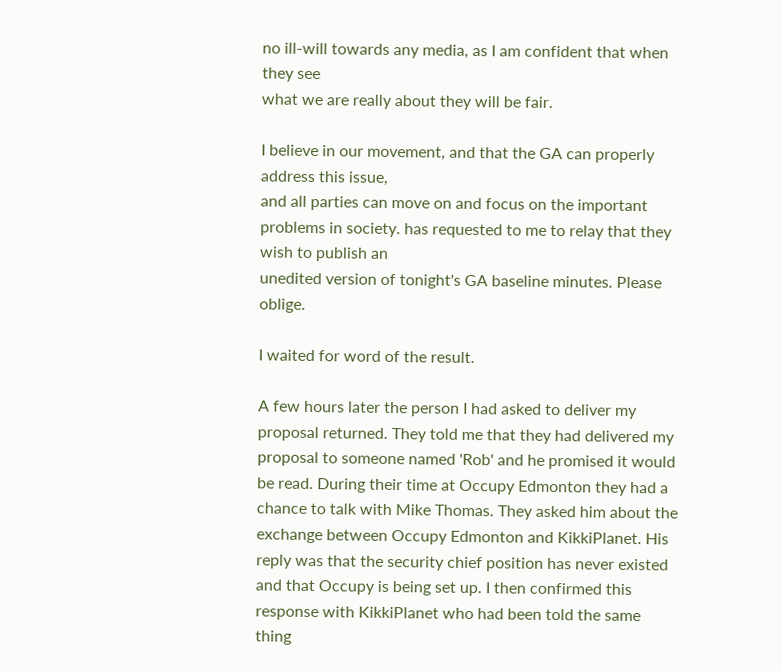no ill-will towards any media, as I am confident that when they see
what we are really about they will be fair.

I believe in our movement, and that the GA can properly address this issue,
and all parties can move on and focus on the important problems in society. has requested to me to relay that they wish to publish an
unedited version of tonight's GA baseline minutes. Please oblige.

I waited for word of the result.

A few hours later the person I had asked to deliver my proposal returned. They told me that they had delivered my proposal to someone named 'Rob' and he promised it would be read. During their time at Occupy Edmonton they had a chance to talk with Mike Thomas. They asked him about the exchange between Occupy Edmonton and KikkiPlanet. His reply was that the security chief position has never existed and that Occupy is being set up. I then confirmed this response with KikkiPlanet who had been told the same thing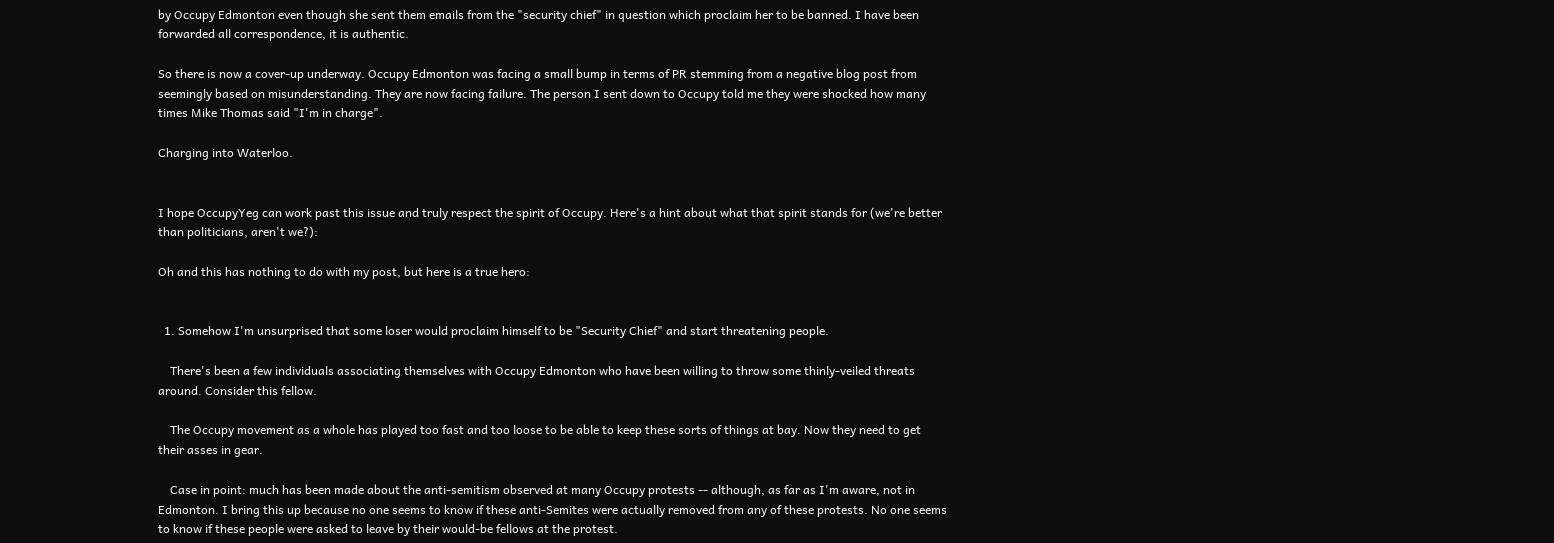by Occupy Edmonton even though she sent them emails from the "security chief" in question which proclaim her to be banned. I have been forwarded all correspondence, it is authentic.

So there is now a cover-up underway. Occupy Edmonton was facing a small bump in terms of PR stemming from a negative blog post from seemingly based on misunderstanding. They are now facing failure. The person I sent down to Occupy told me they were shocked how many times Mike Thomas said "I'm in charge".

Charging into Waterloo.


I hope OccupyYeg can work past this issue and truly respect the spirit of Occupy. Here's a hint about what that spirit stands for (we're better than politicians, aren't we?):

Oh and this has nothing to do with my post, but here is a true hero:


  1. Somehow I'm unsurprised that some loser would proclaim himself to be "Security Chief" and start threatening people.

    There's been a few individuals associating themselves with Occupy Edmonton who have been willing to throw some thinly-veiled threats around. Consider this fellow.

    The Occupy movement as a whole has played too fast and too loose to be able to keep these sorts of things at bay. Now they need to get their asses in gear.

    Case in point: much has been made about the anti-semitism observed at many Occupy protests -- although, as far as I'm aware, not in Edmonton. I bring this up because no one seems to know if these anti-Semites were actually removed from any of these protests. No one seems to know if these people were asked to leave by their would-be fellows at the protest.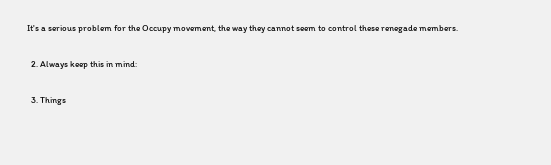It's a serious problem for the Occupy movement, the way they cannot seem to control these renegade members.

  2. Always keep this in mind:

  3. Things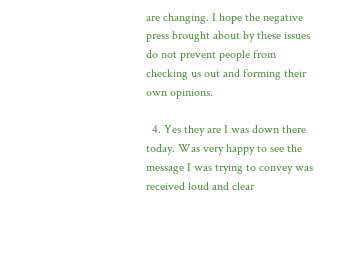are changing. I hope the negative press brought about by these issues do not prevent people from checking us out and forming their own opinions.

  4. Yes they are I was down there today. Was very happy to see the message I was trying to convey was received loud and clear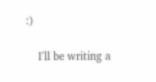:)

    I'll be writing a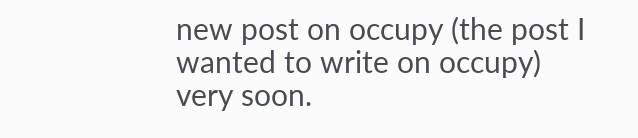new post on occupy (the post I wanted to write on occupy) very soon.